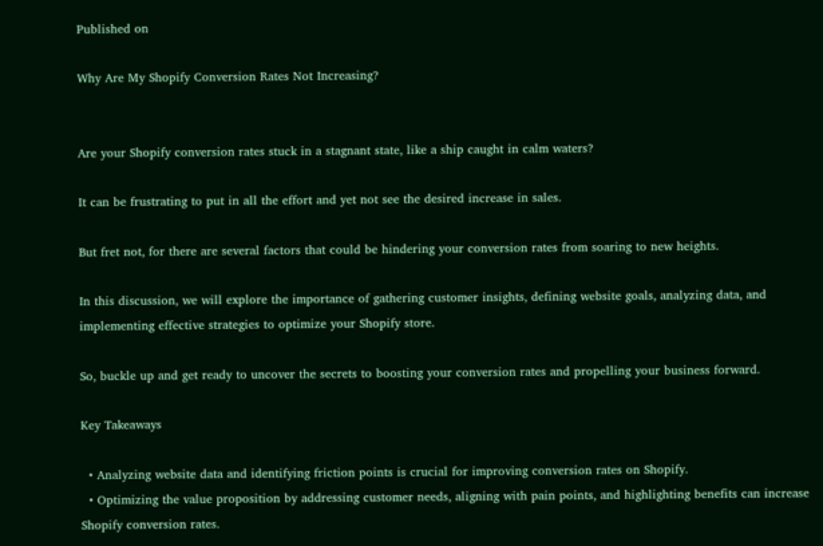Published on

Why Are My Shopify Conversion Rates Not Increasing?


Are your Shopify conversion rates stuck in a stagnant state, like a ship caught in calm waters?

It can be frustrating to put in all the effort and yet not see the desired increase in sales.

But fret not, for there are several factors that could be hindering your conversion rates from soaring to new heights.

In this discussion, we will explore the importance of gathering customer insights, defining website goals, analyzing data, and implementing effective strategies to optimize your Shopify store.

So, buckle up and get ready to uncover the secrets to boosting your conversion rates and propelling your business forward.

Key Takeaways

  • Analyzing website data and identifying friction points is crucial for improving conversion rates on Shopify.
  • Optimizing the value proposition by addressing customer needs, aligning with pain points, and highlighting benefits can increase Shopify conversion rates.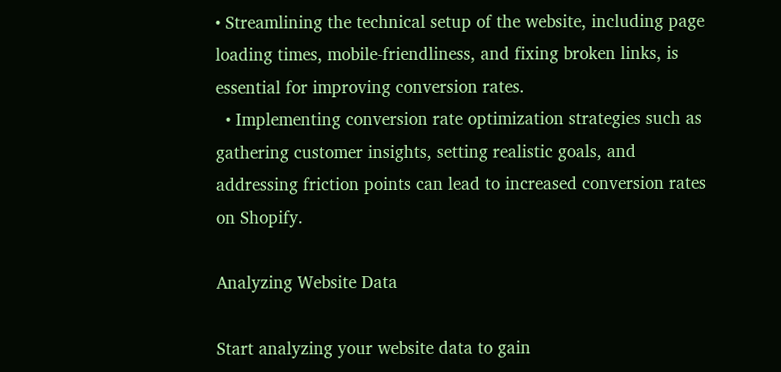• Streamlining the technical setup of the website, including page loading times, mobile-friendliness, and fixing broken links, is essential for improving conversion rates.
  • Implementing conversion rate optimization strategies such as gathering customer insights, setting realistic goals, and addressing friction points can lead to increased conversion rates on Shopify.

Analyzing Website Data

Start analyzing your website data to gain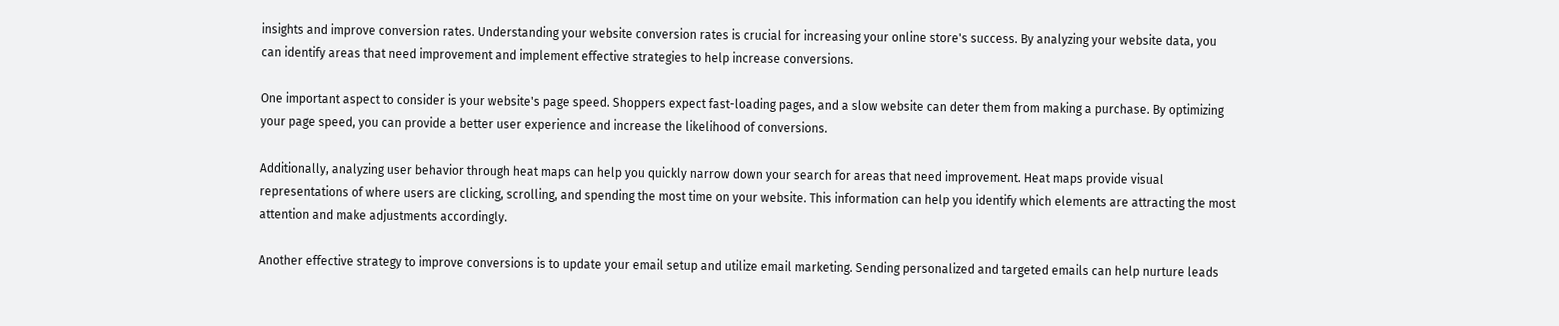insights and improve conversion rates. Understanding your website conversion rates is crucial for increasing your online store's success. By analyzing your website data, you can identify areas that need improvement and implement effective strategies to help increase conversions.

One important aspect to consider is your website's page speed. Shoppers expect fast-loading pages, and a slow website can deter them from making a purchase. By optimizing your page speed, you can provide a better user experience and increase the likelihood of conversions.

Additionally, analyzing user behavior through heat maps can help you quickly narrow down your search for areas that need improvement. Heat maps provide visual representations of where users are clicking, scrolling, and spending the most time on your website. This information can help you identify which elements are attracting the most attention and make adjustments accordingly.

Another effective strategy to improve conversions is to update your email setup and utilize email marketing. Sending personalized and targeted emails can help nurture leads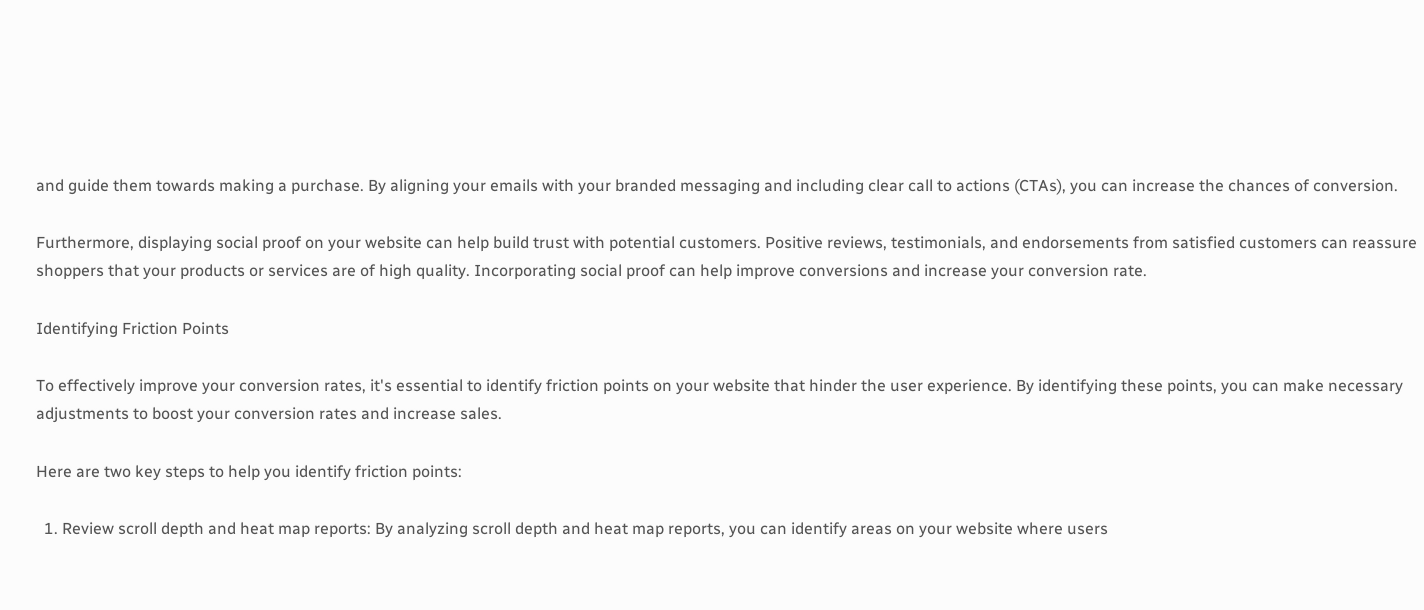and guide them towards making a purchase. By aligning your emails with your branded messaging and including clear call to actions (CTAs), you can increase the chances of conversion.

Furthermore, displaying social proof on your website can help build trust with potential customers. Positive reviews, testimonials, and endorsements from satisfied customers can reassure shoppers that your products or services are of high quality. Incorporating social proof can help improve conversions and increase your conversion rate.

Identifying Friction Points

To effectively improve your conversion rates, it's essential to identify friction points on your website that hinder the user experience. By identifying these points, you can make necessary adjustments to boost your conversion rates and increase sales.

Here are two key steps to help you identify friction points:

  1. Review scroll depth and heat map reports: By analyzing scroll depth and heat map reports, you can identify areas on your website where users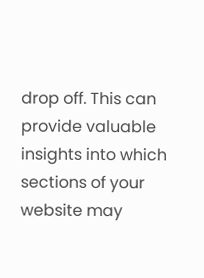drop off. This can provide valuable insights into which sections of your website may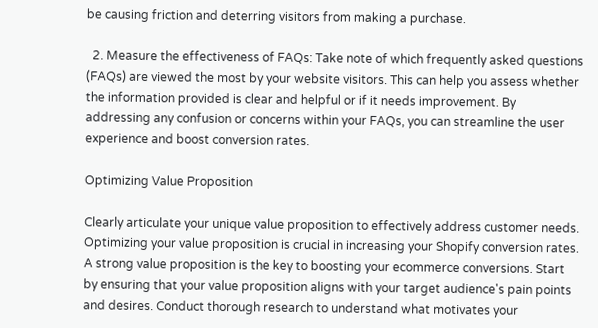be causing friction and deterring visitors from making a purchase.

  2. Measure the effectiveness of FAQs: Take note of which frequently asked questions (FAQs) are viewed the most by your website visitors. This can help you assess whether the information provided is clear and helpful or if it needs improvement. By addressing any confusion or concerns within your FAQs, you can streamline the user experience and boost conversion rates.

Optimizing Value Proposition

Clearly articulate your unique value proposition to effectively address customer needs. Optimizing your value proposition is crucial in increasing your Shopify conversion rates. A strong value proposition is the key to boosting your ecommerce conversions. Start by ensuring that your value proposition aligns with your target audience's pain points and desires. Conduct thorough research to understand what motivates your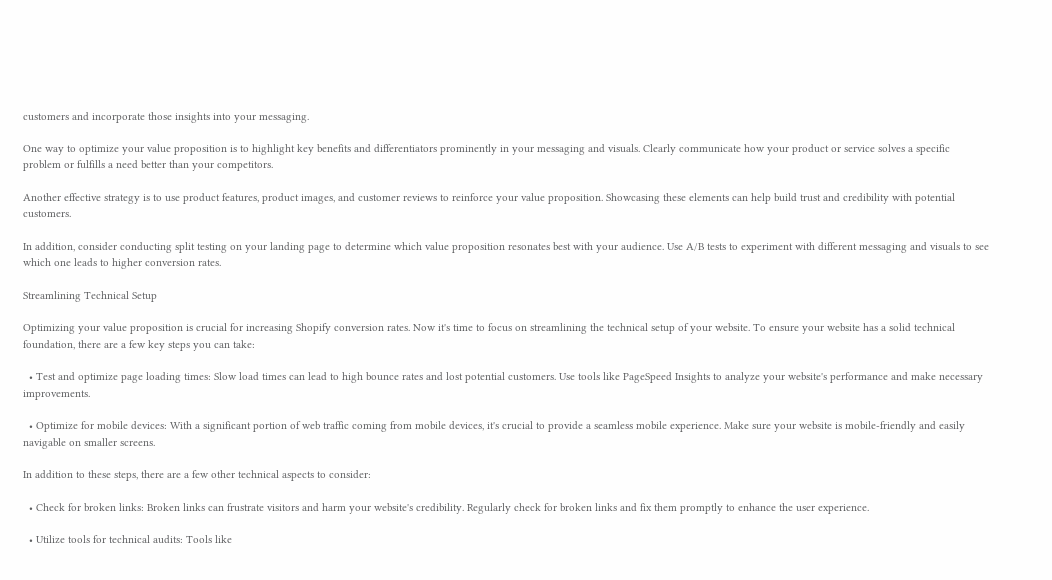customers and incorporate those insights into your messaging.

One way to optimize your value proposition is to highlight key benefits and differentiators prominently in your messaging and visuals. Clearly communicate how your product or service solves a specific problem or fulfills a need better than your competitors.

Another effective strategy is to use product features, product images, and customer reviews to reinforce your value proposition. Showcasing these elements can help build trust and credibility with potential customers.

In addition, consider conducting split testing on your landing page to determine which value proposition resonates best with your audience. Use A/B tests to experiment with different messaging and visuals to see which one leads to higher conversion rates.

Streamlining Technical Setup

Optimizing your value proposition is crucial for increasing Shopify conversion rates. Now it's time to focus on streamlining the technical setup of your website. To ensure your website has a solid technical foundation, there are a few key steps you can take:

  • Test and optimize page loading times: Slow load times can lead to high bounce rates and lost potential customers. Use tools like PageSpeed Insights to analyze your website's performance and make necessary improvements.

  • Optimize for mobile devices: With a significant portion of web traffic coming from mobile devices, it's crucial to provide a seamless mobile experience. Make sure your website is mobile-friendly and easily navigable on smaller screens.

In addition to these steps, there are a few other technical aspects to consider:

  • Check for broken links: Broken links can frustrate visitors and harm your website's credibility. Regularly check for broken links and fix them promptly to enhance the user experience.

  • Utilize tools for technical audits: Tools like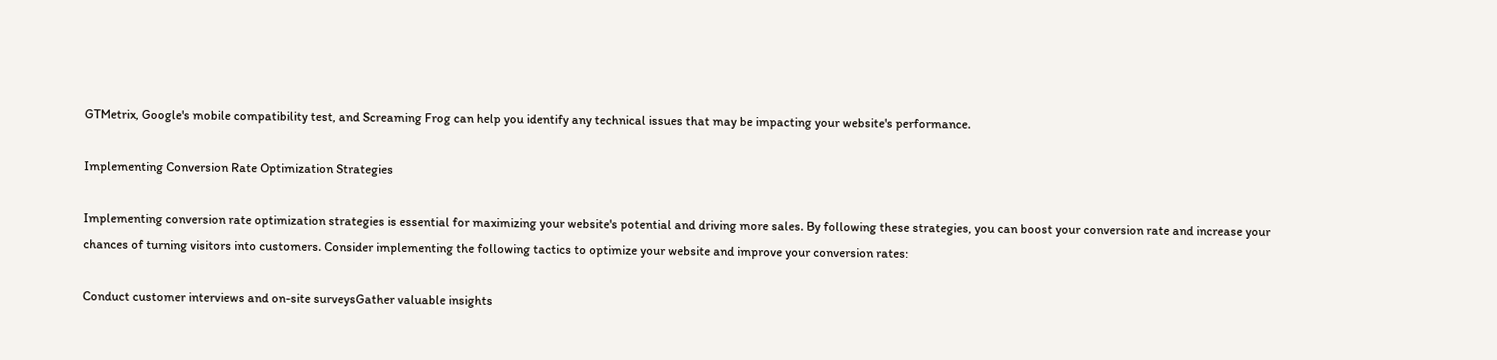GTMetrix, Google's mobile compatibility test, and Screaming Frog can help you identify any technical issues that may be impacting your website's performance.

Implementing Conversion Rate Optimization Strategies

Implementing conversion rate optimization strategies is essential for maximizing your website's potential and driving more sales. By following these strategies, you can boost your conversion rate and increase your chances of turning visitors into customers. Consider implementing the following tactics to optimize your website and improve your conversion rates:

Conduct customer interviews and on-site surveysGather valuable insights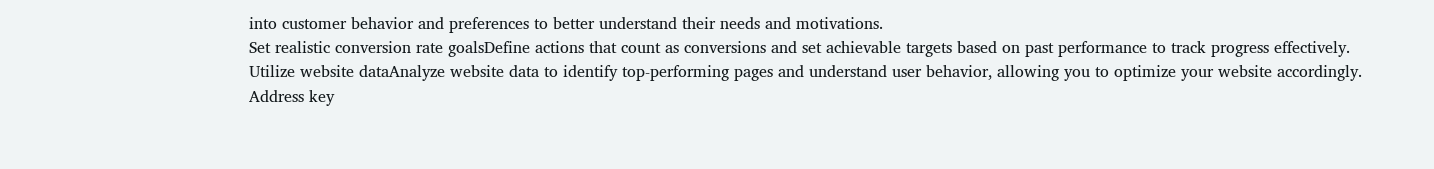into customer behavior and preferences to better understand their needs and motivations.
Set realistic conversion rate goalsDefine actions that count as conversions and set achievable targets based on past performance to track progress effectively.
Utilize website dataAnalyze website data to identify top-performing pages and understand user behavior, allowing you to optimize your website accordingly.
Address key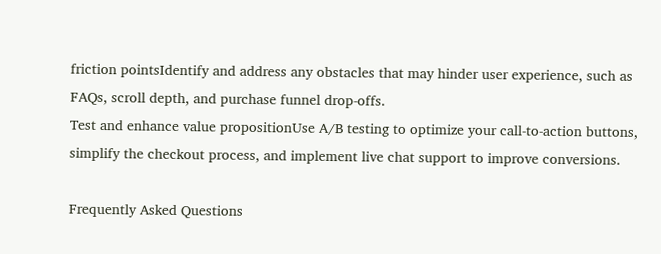friction pointsIdentify and address any obstacles that may hinder user experience, such as FAQs, scroll depth, and purchase funnel drop-offs.
Test and enhance value propositionUse A/B testing to optimize your call-to-action buttons, simplify the checkout process, and implement live chat support to improve conversions.

Frequently Asked Questions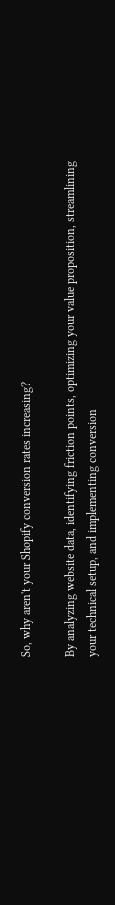So, why aren't your Shopify conversion rates increasing?

By analyzing website data, identifying friction points, optimizing your value proposition, streamlining your technical setup, and implementing conversion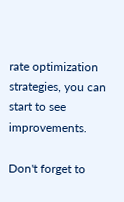rate optimization strategies, you can start to see improvements.

Don't forget to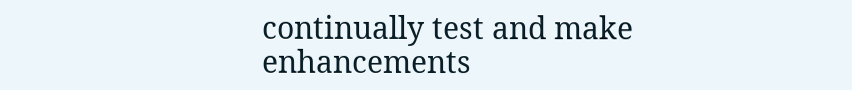continually test and make enhancements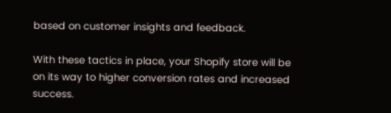based on customer insights and feedback.

With these tactics in place, your Shopify store will be on its way to higher conversion rates and increased success.